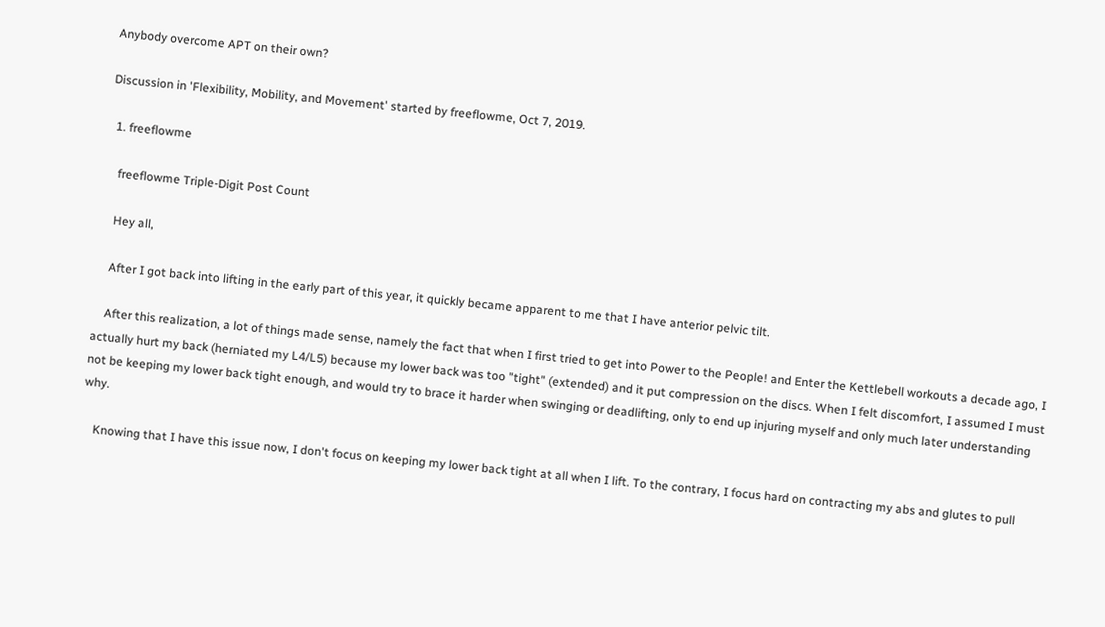Anybody overcome APT on their own?

Discussion in 'Flexibility, Mobility, and Movement' started by freeflowme, Oct 7, 2019.

  1. freeflowme

    freeflowme Triple-Digit Post Count

    Hey all,

    After I got back into lifting in the early part of this year, it quickly became apparent to me that I have anterior pelvic tilt.

    After this realization, a lot of things made sense, namely the fact that when I first tried to get into Power to the People! and Enter the Kettlebell workouts a decade ago, I actually hurt my back (herniated my L4/L5) because my lower back was too "tight" (extended) and it put compression on the discs. When I felt discomfort, I assumed I must not be keeping my lower back tight enough, and would try to brace it harder when swinging or deadlifting, only to end up injuring myself and only much later understanding why.

    Knowing that I have this issue now, I don't focus on keeping my lower back tight at all when I lift. To the contrary, I focus hard on contracting my abs and glutes to pull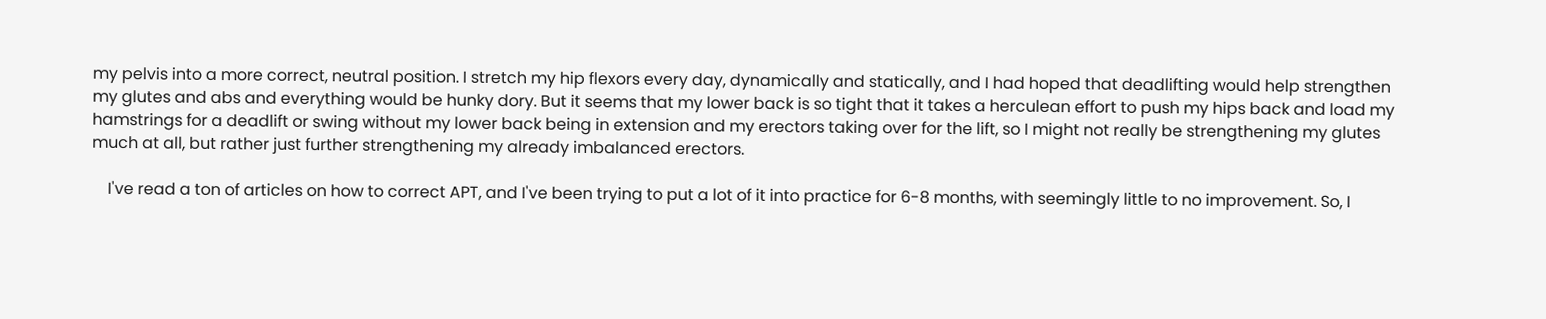my pelvis into a more correct, neutral position. I stretch my hip flexors every day, dynamically and statically, and I had hoped that deadlifting would help strengthen my glutes and abs and everything would be hunky dory. But it seems that my lower back is so tight that it takes a herculean effort to push my hips back and load my hamstrings for a deadlift or swing without my lower back being in extension and my erectors taking over for the lift, so I might not really be strengthening my glutes much at all, but rather just further strengthening my already imbalanced erectors.

    I've read a ton of articles on how to correct APT, and I've been trying to put a lot of it into practice for 6-8 months, with seemingly little to no improvement. So, I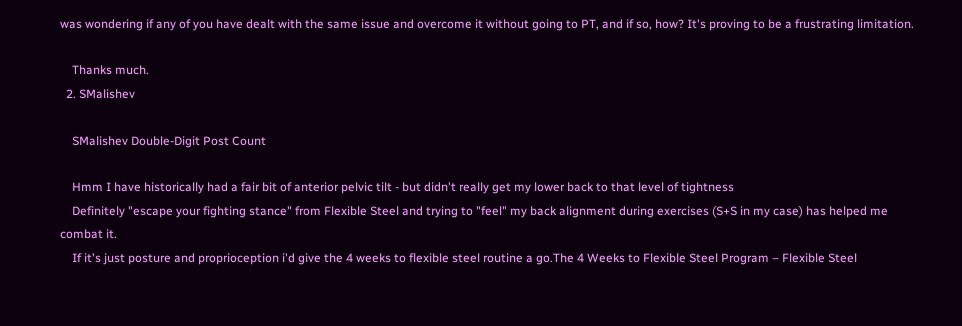was wondering if any of you have dealt with the same issue and overcome it without going to PT, and if so, how? It's proving to be a frustrating limitation.

    Thanks much.
  2. SMalishev

    SMalishev Double-Digit Post Count

    Hmm I have historically had a fair bit of anterior pelvic tilt - but didn't really get my lower back to that level of tightness
    Definitely "escape your fighting stance" from Flexible Steel and trying to "feel" my back alignment during exercises (S+S in my case) has helped me combat it.
    If it's just posture and proprioception i'd give the 4 weeks to flexible steel routine a go.The 4 Weeks to Flexible Steel Program – Flexible Steel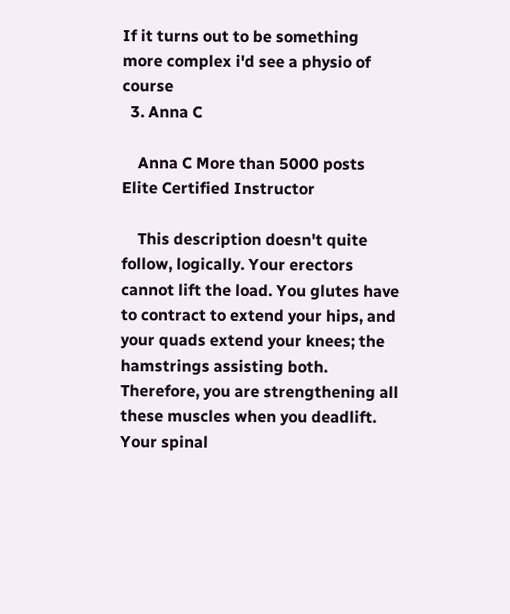If it turns out to be something more complex i'd see a physio of course
  3. Anna C

    Anna C More than 5000 posts Elite Certified Instructor

    This description doesn't quite follow, logically. Your erectors cannot lift the load. You glutes have to contract to extend your hips, and your quads extend your knees; the hamstrings assisting both. Therefore, you are strengthening all these muscles when you deadlift. Your spinal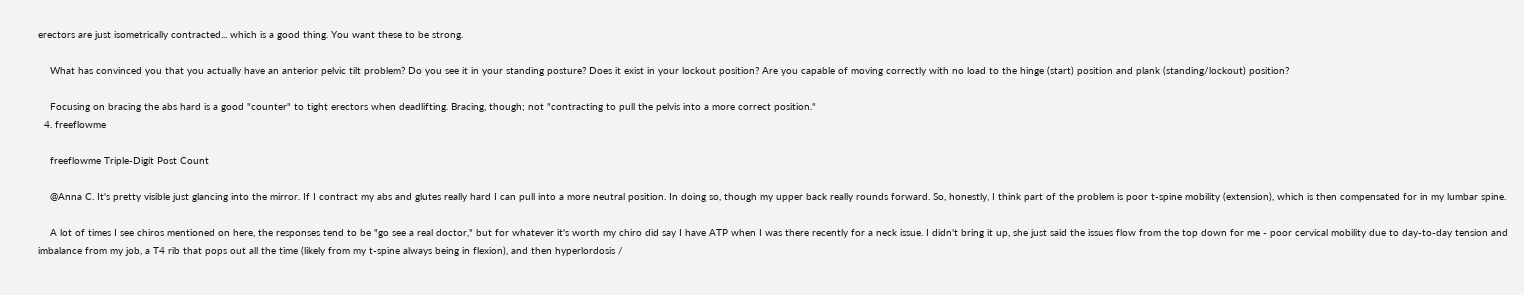erectors are just isometrically contracted... which is a good thing. You want these to be strong.

    What has convinced you that you actually have an anterior pelvic tilt problem? Do you see it in your standing posture? Does it exist in your lockout position? Are you capable of moving correctly with no load to the hinge (start) position and plank (standing/lockout) position?

    Focusing on bracing the abs hard is a good "counter" to tight erectors when deadlifting. Bracing, though; not "contracting to pull the pelvis into a more correct position."
  4. freeflowme

    freeflowme Triple-Digit Post Count

    @Anna C. It's pretty visible just glancing into the mirror. If I contract my abs and glutes really hard I can pull into a more neutral position. In doing so, though my upper back really rounds forward. So, honestly, I think part of the problem is poor t-spine mobility (extension), which is then compensated for in my lumbar spine.

    A lot of times I see chiros mentioned on here, the responses tend to be "go see a real doctor," but for whatever it's worth my chiro did say I have ATP when I was there recently for a neck issue. I didn't bring it up, she just said the issues flow from the top down for me - poor cervical mobility due to day-to-day tension and imbalance from my job, a T4 rib that pops out all the time (likely from my t-spine always being in flexion), and then hyperlordosis /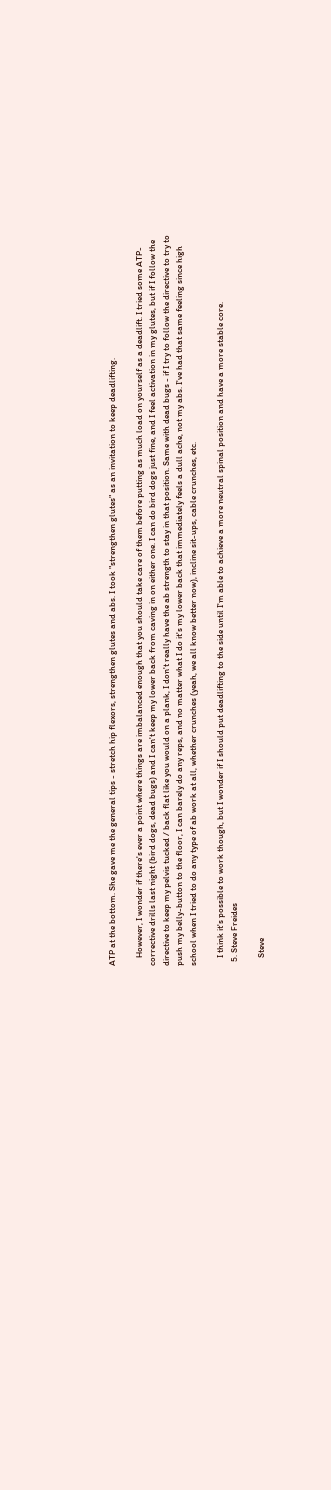ATP at the bottom. She gave me the general tips - stretch hip flexors, strengthen glutes and abs. I took "strengthen glutes" as an invitation to keep deadlifting.

    However, I wonder if there's ever a point where things are imbalanced enough that you should take care of them before putting as much load on yourself as a deadlift. I tried some ATP-corrective drills last night (bird dogs, dead bugs) and I can't keep my lower back from caving in on either one. I can do bird dogs just fine, and I feel activation in my glutes, but if I follow the directive to keep my pelvis tucked / back flat like you would on a plank, I don't really have the ab strength to stay in that position. Same with dead bugs - if I try to follow the directive to try to push my belly-button to the floor, I can barely do any reps, and no matter what I do it's my lower back that immediately feels a dull ache, not my abs. I've had that same feeling since high school when I tried to do any type of ab work at all, whether crunches (yeah, we all know better now), incline sit-ups, cable crunches, etc.

    I think it's possible to work though, but I wonder if I should put deadlifting to the side until I'm able to achieve a more neutral spinal position and have a more stable core.
  5. Steve Freides

    Steve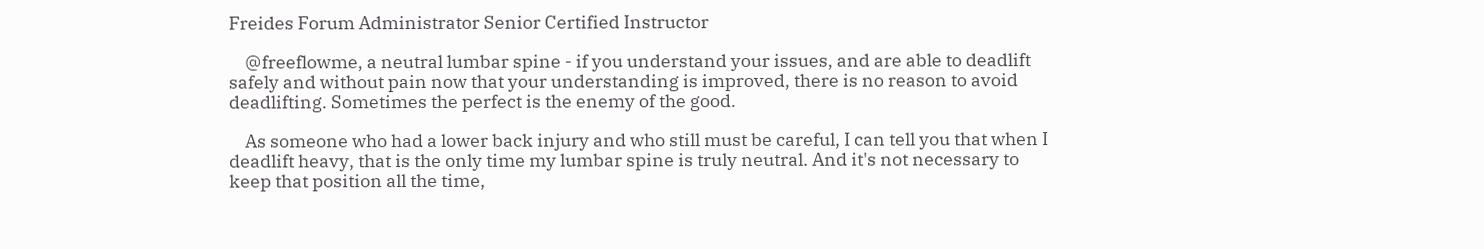Freides Forum Administrator Senior Certified Instructor

    @freeflowme, a neutral lumbar spine - if you understand your issues, and are able to deadlift safely and without pain now that your understanding is improved, there is no reason to avoid deadlifting. Sometimes the perfect is the enemy of the good.

    As someone who had a lower back injury and who still must be careful, I can tell you that when I deadlift heavy, that is the only time my lumbar spine is truly neutral. And it's not necessary to keep that position all the time,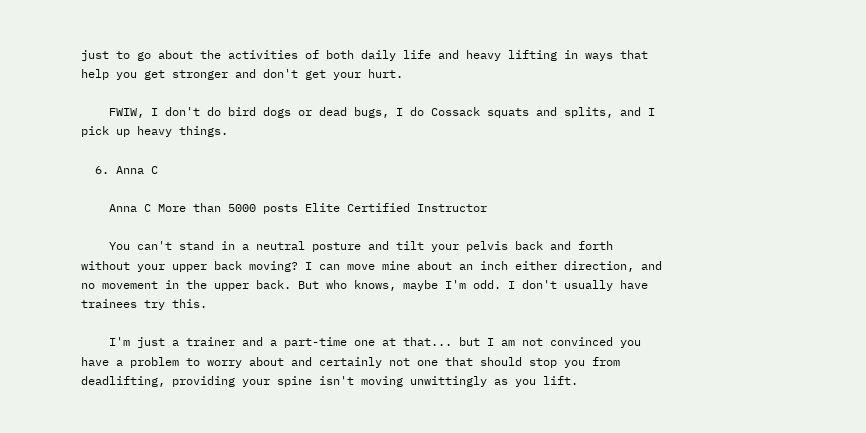just to go about the activities of both daily life and heavy lifting in ways that help you get stronger and don't get your hurt.

    FWIW, I don't do bird dogs or dead bugs, I do Cossack squats and splits, and I pick up heavy things.

  6. Anna C

    Anna C More than 5000 posts Elite Certified Instructor

    You can't stand in a neutral posture and tilt your pelvis back and forth without your upper back moving? I can move mine about an inch either direction, and no movement in the upper back. But who knows, maybe I'm odd. I don't usually have trainees try this.

    I'm just a trainer and a part-time one at that... but I am not convinced you have a problem to worry about and certainly not one that should stop you from deadlifting, providing your spine isn't moving unwittingly as you lift.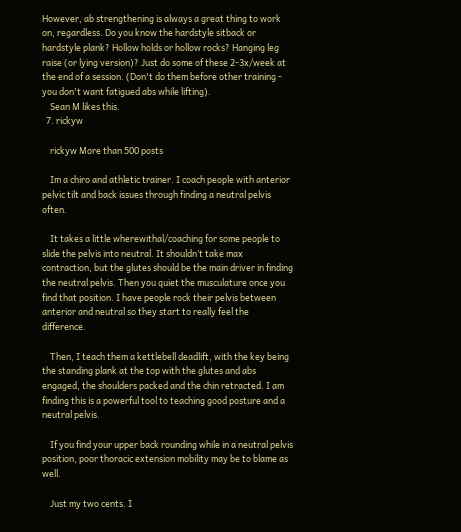However, ab strengthening is always a great thing to work on, regardless. Do you know the hardstyle sitback or hardstyle plank? Hollow holds or hollow rocks? Hanging leg raise (or lying version)? Just do some of these 2-3x/week at the end of a session. (Don't do them before other training - you don't want fatigued abs while lifting).
    Sean M likes this.
  7. rickyw

    rickyw More than 500 posts

    Im a chiro and athletic trainer. I coach people with anterior pelvic tilt and back issues through finding a neutral pelvis often.

    It takes a little wherewithal/coaching for some people to slide the pelvis into neutral. It shouldn’t take max contraction, but the glutes should be the main driver in finding the neutral pelvis. Then you quiet the musculature once you find that position. I have people rock their pelvis between anterior and neutral so they start to really feel the difference.

    Then, I teach them a kettlebell deadlift, with the key being the standing plank at the top with the glutes and abs engaged, the shoulders packed and the chin retracted. I am finding this is a powerful tool to teaching good posture and a neutral pelvis.

    If you find your upper back rounding while in a neutral pelvis position, poor thoracic extension mobility may be to blame as well.

    Just my two cents. I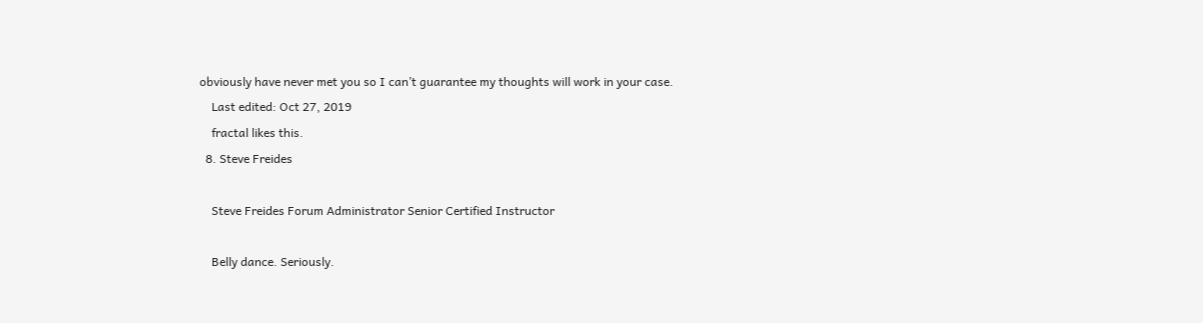obviously have never met you so I can’t guarantee my thoughts will work in your case.
    Last edited: Oct 27, 2019
    fractal likes this.
  8. Steve Freides

    Steve Freides Forum Administrator Senior Certified Instructor

    Belly dance. Seriously.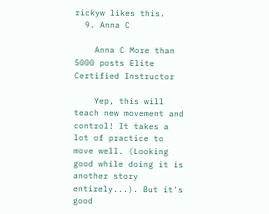rickyw likes this.
  9. Anna C

    Anna C More than 5000 posts Elite Certified Instructor

    Yep, this will teach new movement and control! It takes a lot of practice to move well. (Looking good while doing it is another story entirely...). But it's good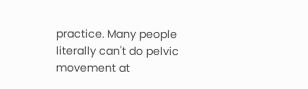practice. Many people literally can't do pelvic movement at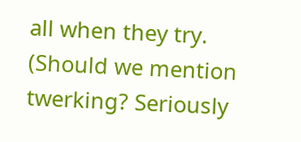all when they try. (Should we mention twerking? Seriously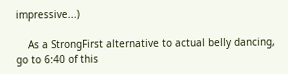impressive...)

    As a StrongFirst alternative to actual belly dancing, go to 6:40 of this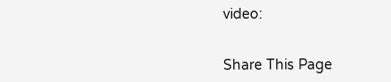video:


Share This Page